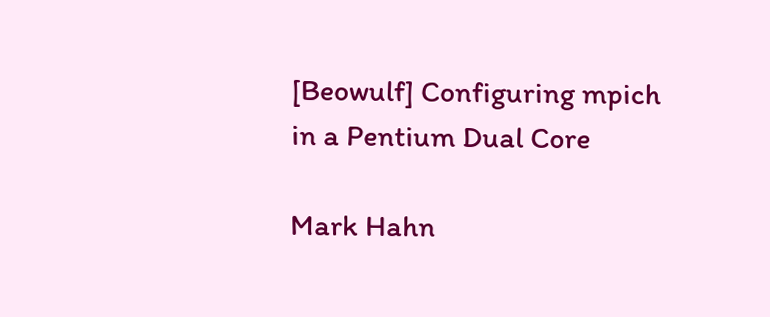[Beowulf] Configuring mpich in a Pentium Dual Core

Mark Hahn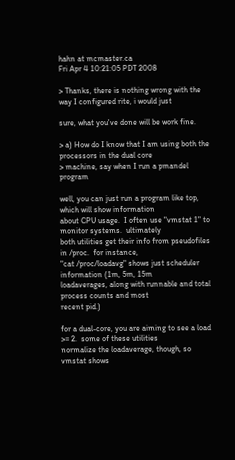hahn at mcmaster.ca
Fri Apr 4 10:21:05 PDT 2008

> Thanks, there is nothing wrong with the way I configured rite, i would just

sure, what you've done will be work fine.

> a) How do I know that I am using both the processors in the dual core
> machine, say when I run a pmandel program

well, you can just run a program like top, which will show information
about CPU usage.  I often use "vmstat 1" to monitor systems.  ultimately
both utilities get their info from pseudofiles in /proc.  for instance,
"cat /proc/loadavg" shows just scheduler information (1m, 5m, 15m
loadaverages, along with runnable and total process counts and most
recent pid.)

for a dual-core, you are aiming to see a load >= 2.  some of these utilities
normalize the loadaverage, though, so vmstat shows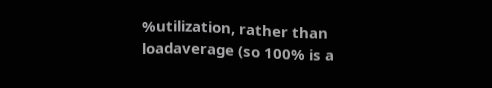%utilization, rather than
loadaverage (so 100% is a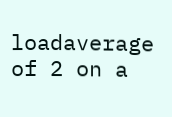loadaverage of 2 on a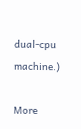dual-cpu machine.)

More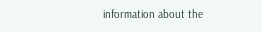information about the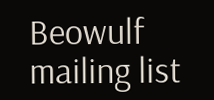Beowulf mailing list